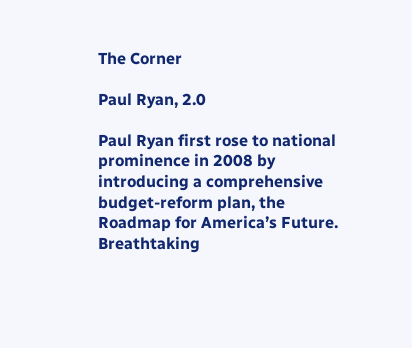The Corner

Paul Ryan, 2.0

Paul Ryan first rose to national prominence in 2008 by introducing a comprehensive budget-reform plan, the Roadmap for America’s Future. Breathtaking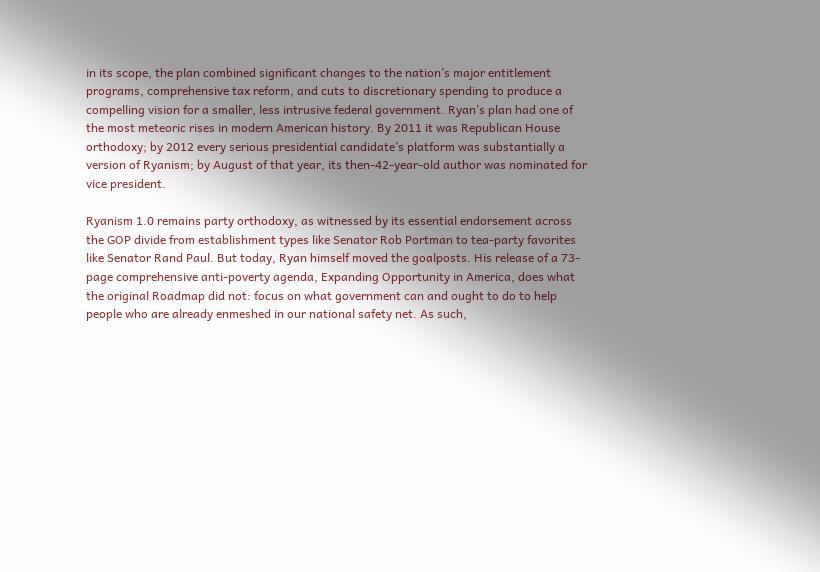in its scope, the plan combined significant changes to the nation’s major entitlement programs, comprehensive tax reform, and cuts to discretionary spending to produce a compelling vision for a smaller, less intrusive federal government. Ryan’s plan had one of the most meteoric rises in modern American history. By 2011 it was Republican House orthodoxy; by 2012 every serious presidential candidate’s platform was substantially a version of Ryanism; by August of that year, its then-42-year-old author was nominated for vice president.

Ryanism 1.0 remains party orthodoxy, as witnessed by its essential endorsement across the GOP divide from establishment types like Senator Rob Portman to tea-party favorites like Senator Rand Paul. But today, Ryan himself moved the goalposts. His release of a 73-page comprehensive anti-poverty agenda, Expanding Opportunity in America, does what the original Roadmap did not: focus on what government can and ought to do to help people who are already enmeshed in our national safety net. As such,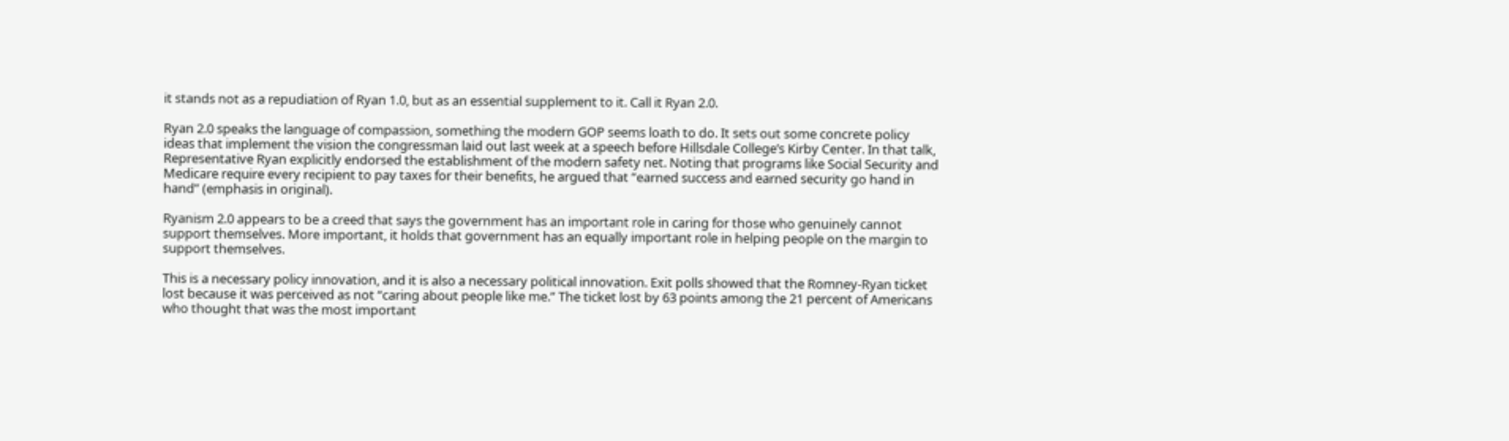it stands not as a repudiation of Ryan 1.0, but as an essential supplement to it. Call it Ryan 2.0.

Ryan 2.0 speaks the language of compassion, something the modern GOP seems loath to do. It sets out some concrete policy ideas that implement the vision the congressman laid out last week at a speech before Hillsdale College’s Kirby Center. In that talk, Representative Ryan explicitly endorsed the establishment of the modern safety net. Noting that programs like Social Security and Medicare require every recipient to pay taxes for their benefits, he argued that “earned success and earned security go hand in hand” (emphasis in original).

Ryanism 2.0 appears to be a creed that says the government has an important role in caring for those who genuinely cannot support themselves. More important, it holds that government has an equally important role in helping people on the margin to support themselves.

This is a necessary policy innovation, and it is also a necessary political innovation. Exit polls showed that the Romney-Ryan ticket lost because it was perceived as not “caring about people like me.” The ticket lost by 63 points among the 21 percent of Americans who thought that was the most important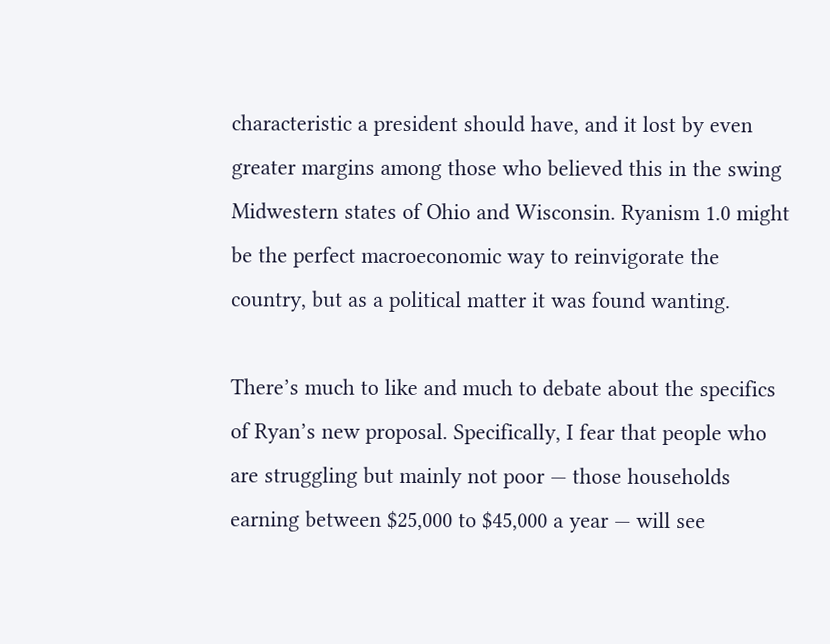characteristic a president should have, and it lost by even greater margins among those who believed this in the swing Midwestern states of Ohio and Wisconsin. Ryanism 1.0 might be the perfect macroeconomic way to reinvigorate the country, but as a political matter it was found wanting.

There’s much to like and much to debate about the specifics of Ryan’s new proposal. Specifically, I fear that people who are struggling but mainly not poor — those households earning between $25,000 to $45,000 a year — will see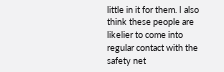little in it for them. I also think these people are likelier to come into regular contact with the safety net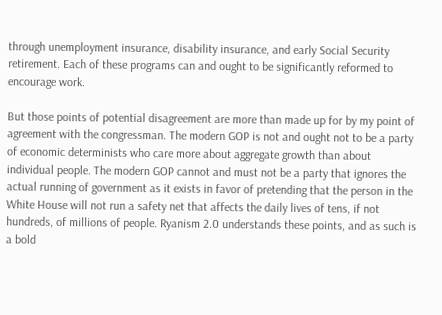through unemployment insurance, disability insurance, and early Social Security retirement. Each of these programs can and ought to be significantly reformed to encourage work.

But those points of potential disagreement are more than made up for by my point of agreement with the congressman. The modern GOP is not and ought not to be a party of economic determinists who care more about aggregate growth than about individual people. The modern GOP cannot and must not be a party that ignores the actual running of government as it exists in favor of pretending that the person in the White House will not run a safety net that affects the daily lives of tens, if not hundreds, of millions of people. Ryanism 2.0 understands these points, and as such is a bold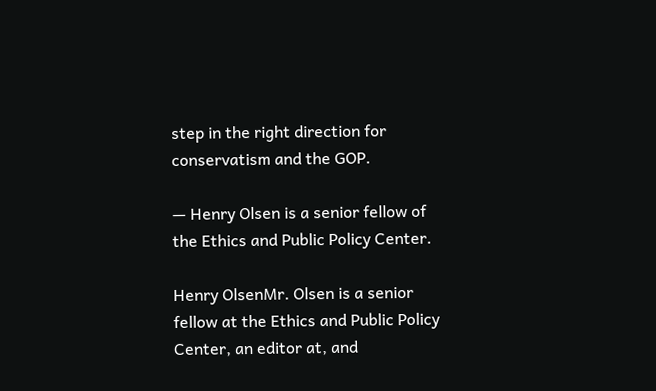step in the right direction for conservatism and the GOP.

— Henry Olsen is a senior fellow of the Ethics and Public Policy Center.

Henry OlsenMr. Olsen is a senior fellow at the Ethics and Public Policy Center, an editor at, and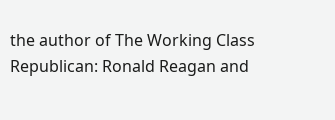the author of The Working Class Republican: Ronald Reagan and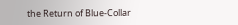the Return of Blue-Collar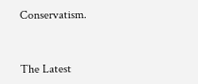Conservatism.


The Latest